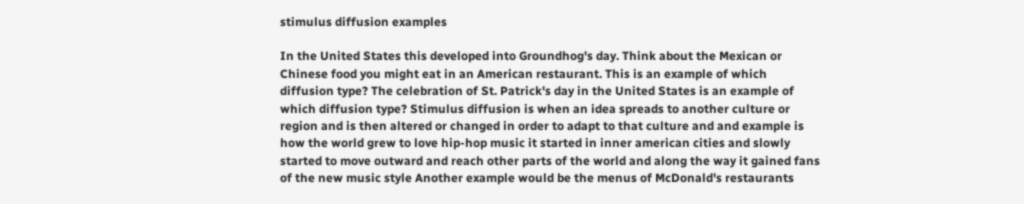stimulus diffusion examples

In the United States this developed into Groundhog's day. Think about the Mexican or Chinese food you might eat in an American restaurant. This is an example of which diffusion type? The celebration of St. Patrick's day in the United States is an example of which diffusion type? Stimulus diffusion is when an idea spreads to another culture or region and is then altered or changed in order to adapt to that culture and and example is how the world grew to love hip-hop music it started in inner american cities and slowly started to move outward and reach other parts of the world and along the way it gained fans of the new music style Another example would be the menus of McDonald's restaurants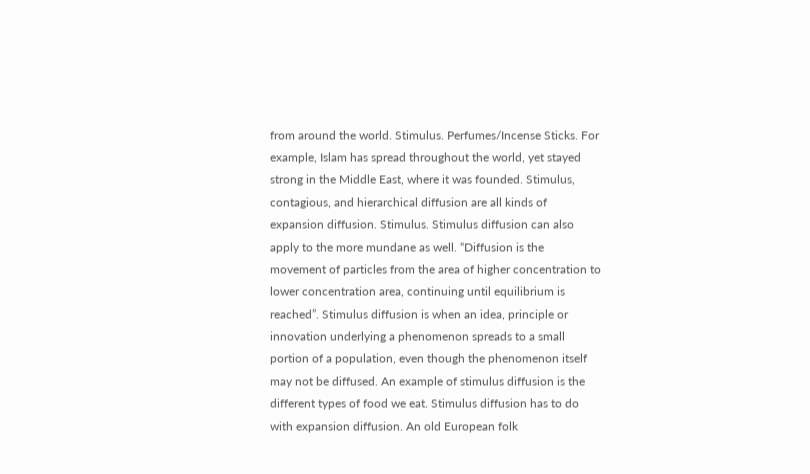from around the world. Stimulus. Perfumes/Incense Sticks. For example, Islam has spread throughout the world, yet stayed strong in the Middle East, where it was founded. Stimulus, contagious, and hierarchical diffusion are all kinds of expansion diffusion. Stimulus. Stimulus diffusion can also apply to the more mundane as well. “Diffusion is the movement of particles from the area of higher concentration to lower concentration area, continuing until equilibrium is reached”. Stimulus diffusion is when an idea, principle or innovation underlying a phenomenon spreads to a small portion of a population, even though the phenomenon itself may not be diffused. An example of stimulus diffusion is the different types of food we eat. Stimulus diffusion has to do with expansion diffusion. An old European folk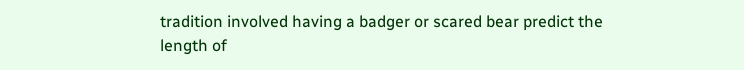tradition involved having a badger or scared bear predict the length of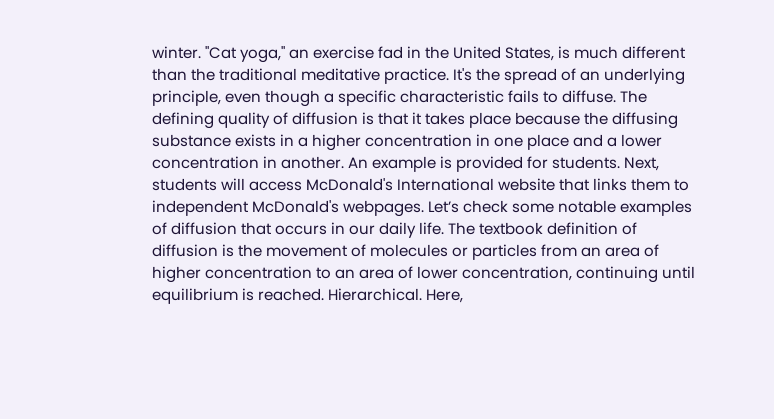winter. "Cat yoga," an exercise fad in the United States, is much different than the traditional meditative practice. It's the spread of an underlying principle, even though a specific characteristic fails to diffuse. The defining quality of diffusion is that it takes place because the diffusing substance exists in a higher concentration in one place and a lower concentration in another. An example is provided for students. Next, students will access McDonald's International website that links them to independent McDonald's webpages. Let’s check some notable examples of diffusion that occurs in our daily life. The textbook definition of diffusion is the movement of molecules or particles from an area of higher concentration to an area of lower concentration, continuing until equilibrium is reached. Hierarchical. Here,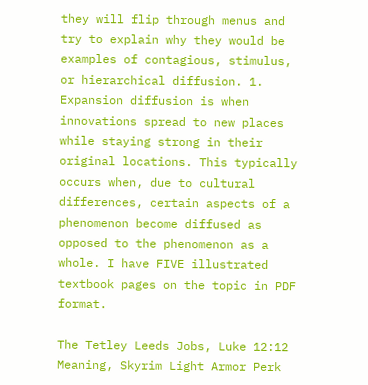they will flip through menus and try to explain why they would be examples of contagious, stimulus, or hierarchical diffusion. 1. Expansion diffusion is when innovations spread to new places while staying strong in their original locations. This typically occurs when, due to cultural differences, certain aspects of a phenomenon become diffused as opposed to the phenomenon as a whole. I have FIVE illustrated textbook pages on the topic in PDF format.

The Tetley Leeds Jobs, Luke 12:12 Meaning, Skyrim Light Armor Perk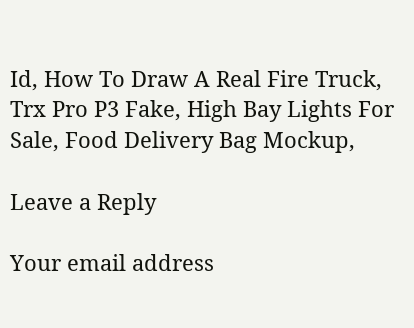Id, How To Draw A Real Fire Truck, Trx Pro P3 Fake, High Bay Lights For Sale, Food Delivery Bag Mockup,

Leave a Reply

Your email address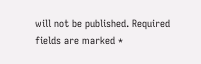will not be published. Required fields are marked *